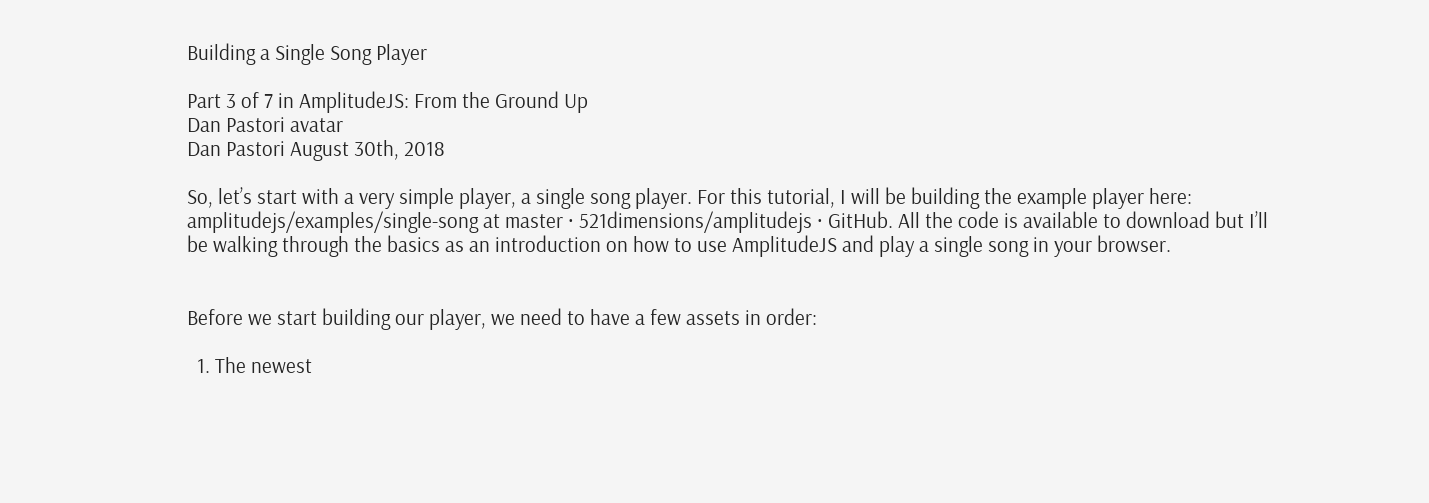Building a Single Song Player

Part 3 of 7 in AmplitudeJS: From the Ground Up
Dan Pastori avatar
Dan Pastori August 30th, 2018

So, let’s start with a very simple player, a single song player. For this tutorial, I will be building the example player here: amplitudejs/examples/single-song at master · 521dimensions/amplitudejs · GitHub. All the code is available to download but I’ll be walking through the basics as an introduction on how to use AmplitudeJS and play a single song in your browser.


Before we start building our player, we need to have a few assets in order:

  1. The newest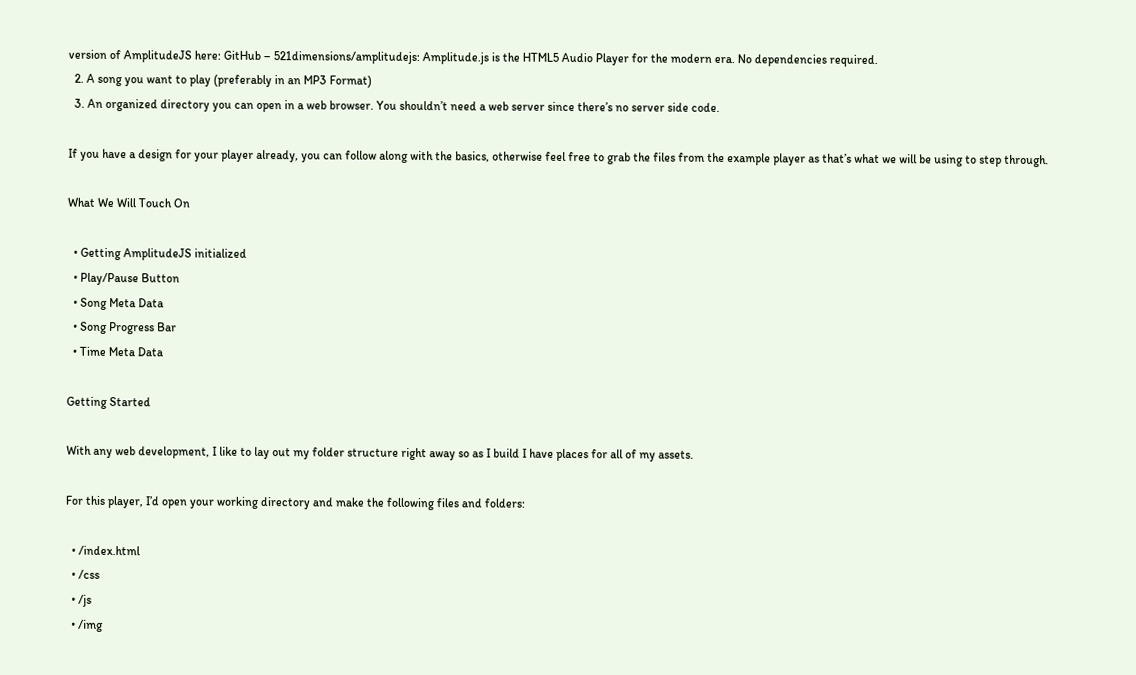version of AmplitudeJS here: GitHub – 521dimensions/amplitudejs: Amplitude.js is the HTML5 Audio Player for the modern era. No dependencies required.
  2. A song you want to play (preferably in an MP3 Format)
  3. An organized directory you can open in a web browser. You shouldn’t need a web server since there’s no server side code.

If you have a design for your player already, you can follow along with the basics, otherwise feel free to grab the files from the example player as that’s what we will be using to step through.

What We Will Touch On

  • Getting AmplitudeJS initialized
  • Play/Pause Button
  • Song Meta Data
  • Song Progress Bar
  • Time Meta Data

Getting Started

With any web development, I like to lay out my folder structure right away so as I build I have places for all of my assets.

For this player, I’d open your working directory and make the following files and folders:

  • /index.html
  • /css
  • /js
  • /img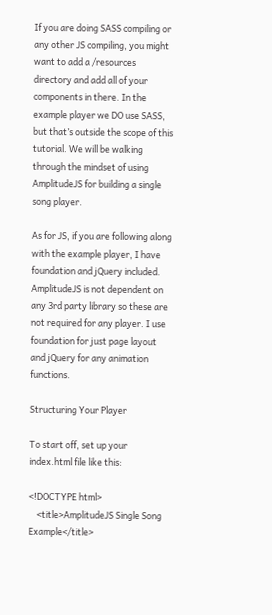If you are doing SASS compiling or any other JS compiling, you might want to add a /resources directory and add all of your components in there. In the example player we DO use SASS, but that’s outside the scope of this tutorial. We will be walking through the mindset of using AmplitudeJS for building a single song player.

As for JS, if you are following along with the example player, I have foundation and jQuery included. AmplitudeJS is not dependent on any 3rd party library so these are not required for any player. I use foundation for just page layout and jQuery for any animation functions.

Structuring Your Player

To start off, set up your index.html file like this:

<!DOCTYPE html>
    <title>AmplitudeJS Single Song Example</title>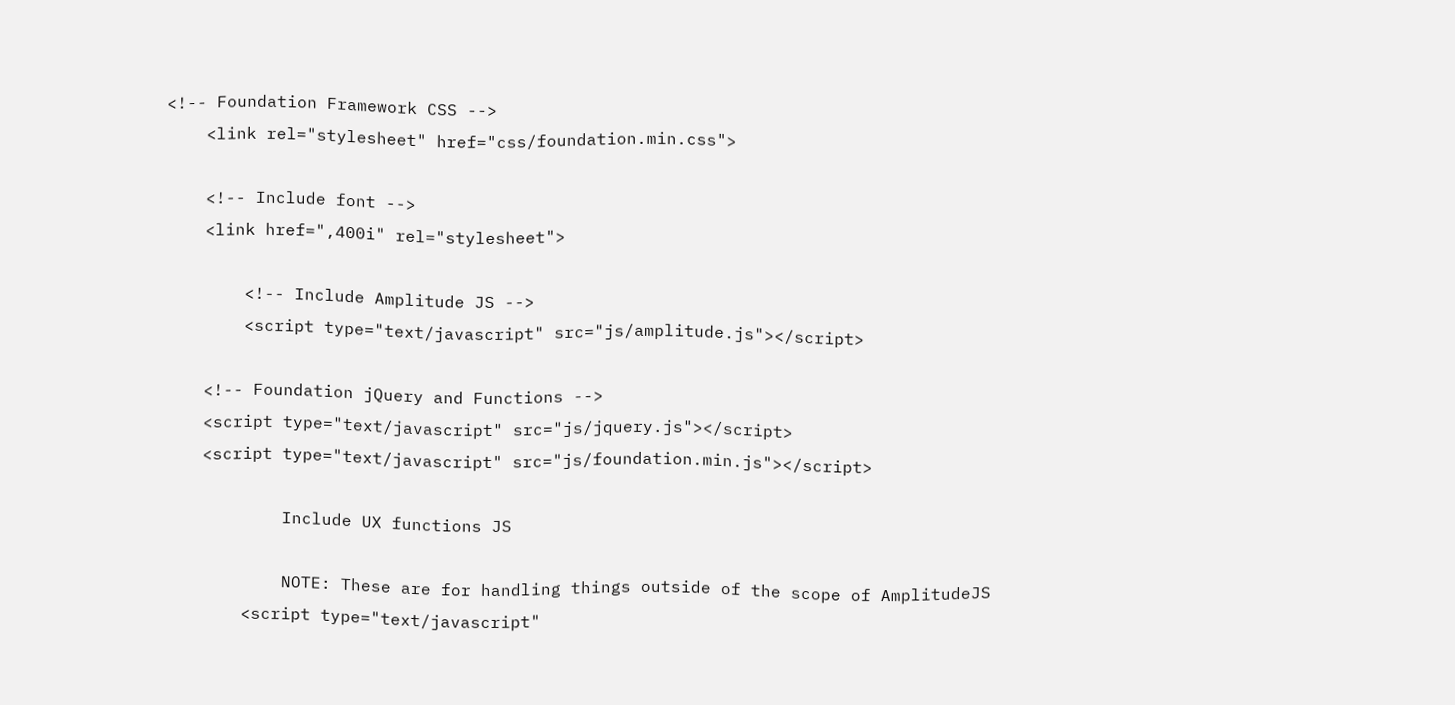<!-- Foundation Framework CSS -->
    <link rel="stylesheet" href="css/foundation.min.css">

    <!-- Include font -->
    <link href=",400i" rel="stylesheet">

        <!-- Include Amplitude JS -->
        <script type="text/javascript" src="js/amplitude.js"></script>

    <!-- Foundation jQuery and Functions -->
    <script type="text/javascript" src="js/jquery.js"></script>
    <script type="text/javascript" src="js/foundation.min.js"></script>

            Include UX functions JS

            NOTE: These are for handling things outside of the scope of AmplitudeJS
        <script type="text/javascript"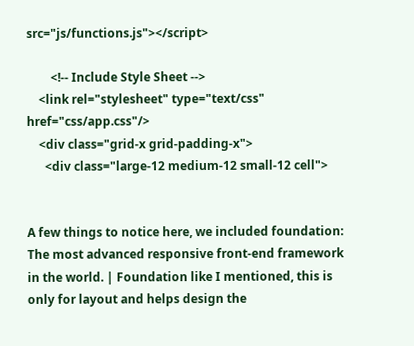src="js/functions.js"></script>

        <!-- Include Style Sheet -->
    <link rel="stylesheet" type="text/css" href="css/app.css"/>
    <div class="grid-x grid-padding-x">
      <div class="large-12 medium-12 small-12 cell">


A few things to notice here, we included foundation: The most advanced responsive front-end framework in the world. | Foundation like I mentioned, this is only for layout and helps design the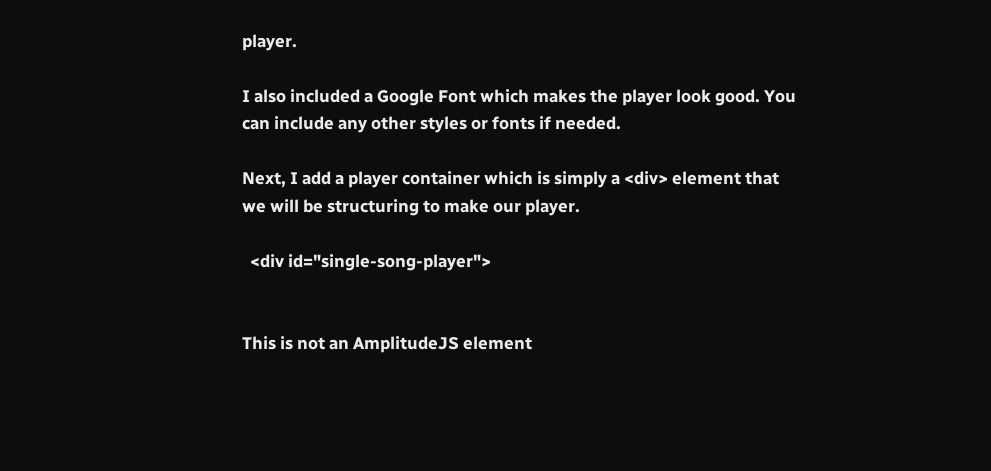player.

I also included a Google Font which makes the player look good. You can include any other styles or fonts if needed.

Next, I add a player container which is simply a <div> element that we will be structuring to make our player.

  <div id="single-song-player">


This is not an AmplitudeJS element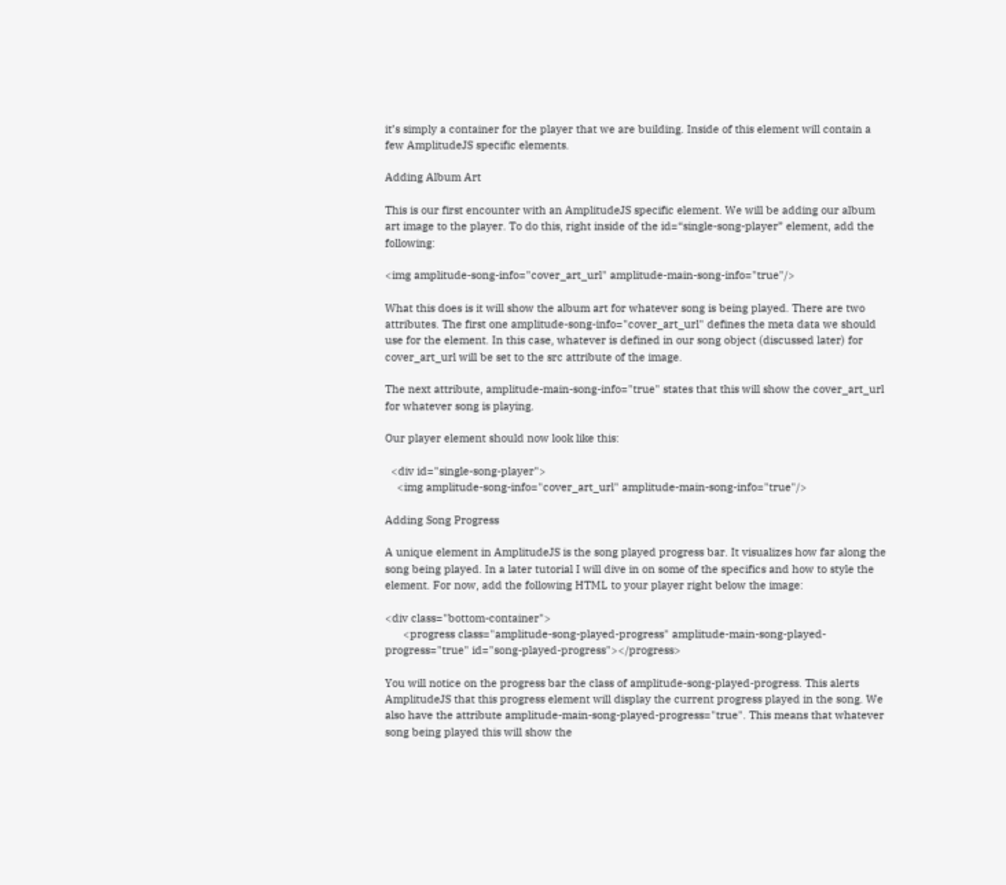it’s simply a container for the player that we are building. Inside of this element will contain a few AmplitudeJS specific elements.

Adding Album Art

This is our first encounter with an AmplitudeJS specific element. We will be adding our album art image to the player. To do this, right inside of the id=“single-song-player” element, add the following:

<img amplitude-song-info="cover_art_url" amplitude-main-song-info="true"/>

What this does is it will show the album art for whatever song is being played. There are two attributes. The first one amplitude-song-info="cover_art_url" defines the meta data we should use for the element. In this case, whatever is defined in our song object (discussed later) for cover_art_url will be set to the src attribute of the image.

The next attribute, amplitude-main-song-info="true" states that this will show the cover_art_url for whatever song is playing.

Our player element should now look like this:

  <div id="single-song-player">
    <img amplitude-song-info="cover_art_url" amplitude-main-song-info="true"/>

Adding Song Progress

A unique element in AmplitudeJS is the song played progress bar. It visualizes how far along the song being played. In a later tutorial I will dive in on some of the specifics and how to style the element. For now, add the following HTML to your player right below the image:

<div class="bottom-container">
      <progress class="amplitude-song-played-progress" amplitude-main-song-played-progress="true" id="song-played-progress"></progress>

You will notice on the progress bar the class of amplitude-song-played-progress. This alerts AmplitudeJS that this progress element will display the current progress played in the song. We also have the attribute amplitude-main-song-played-progress="true". This means that whatever song being played this will show the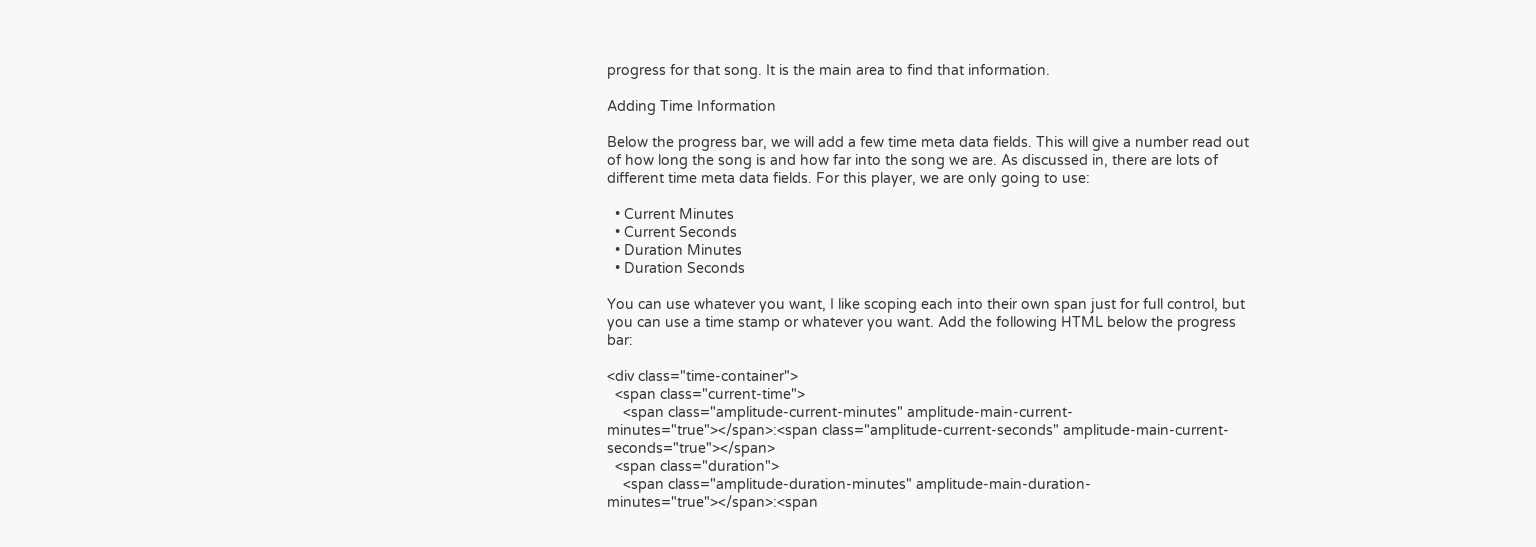progress for that song. It is the main area to find that information.

Adding Time Information

Below the progress bar, we will add a few time meta data fields. This will give a number read out of how long the song is and how far into the song we are. As discussed in, there are lots of different time meta data fields. For this player, we are only going to use:

  • Current Minutes
  • Current Seconds
  • Duration Minutes
  • Duration Seconds

You can use whatever you want, I like scoping each into their own span just for full control, but you can use a time stamp or whatever you want. Add the following HTML below the progress bar:

<div class="time-container">
  <span class="current-time">
    <span class="amplitude-current-minutes" amplitude-main-current-minutes="true"></span>:<span class="amplitude-current-seconds" amplitude-main-current-seconds="true"></span>
  <span class="duration">
    <span class="amplitude-duration-minutes" amplitude-main-duration-minutes="true"></span>:<span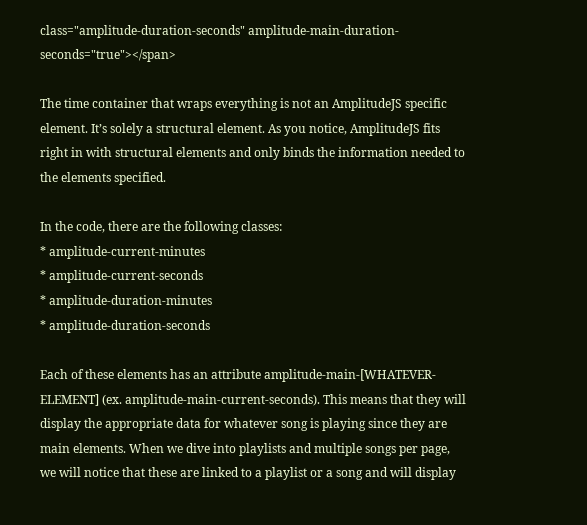class="amplitude-duration-seconds" amplitude-main-duration-seconds="true"></span>

The time container that wraps everything is not an AmplitudeJS specific element. It’s solely a structural element. As you notice, AmplitudeJS fits right in with structural elements and only binds the information needed to the elements specified.

In the code, there are the following classes:
* amplitude-current-minutes
* amplitude-current-seconds
* amplitude-duration-minutes
* amplitude-duration-seconds

Each of these elements has an attribute amplitude-main-[WHATEVER-ELEMENT] (ex. amplitude-main-current-seconds). This means that they will display the appropriate data for whatever song is playing since they are main elements. When we dive into playlists and multiple songs per page, we will notice that these are linked to a playlist or a song and will display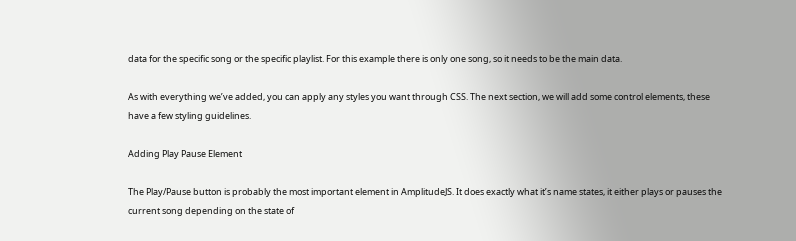data for the specific song or the specific playlist. For this example there is only one song, so it needs to be the main data.

As with everything we’ve added, you can apply any styles you want through CSS. The next section, we will add some control elements, these have a few styling guidelines.

Adding Play Pause Element

The Play/Pause button is probably the most important element in AmplitudeJS. It does exactly what it’s name states, it either plays or pauses the current song depending on the state of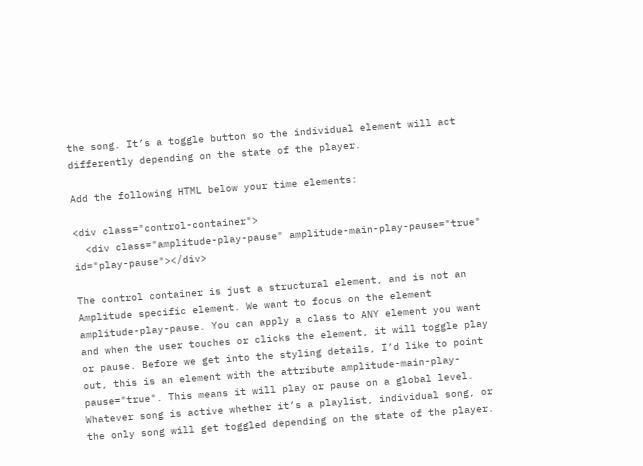the song. It’s a toggle button so the individual element will act differently depending on the state of the player.

Add the following HTML below your time elements:

<div class="control-container">
  <div class="amplitude-play-pause" amplitude-main-play-pause="true" id="play-pause"></div>

The control container is just a structural element, and is not an Amplitude specific element. We want to focus on the element amplitude-play-pause. You can apply a class to ANY element you want and when the user touches or clicks the element, it will toggle play or pause. Before we get into the styling details, I’d like to point out, this is an element with the attribute amplitude-main-play-pause="true". This means it will play or pause on a global level. Whatever song is active whether it’s a playlist, individual song, or the only song will get toggled depending on the state of the player.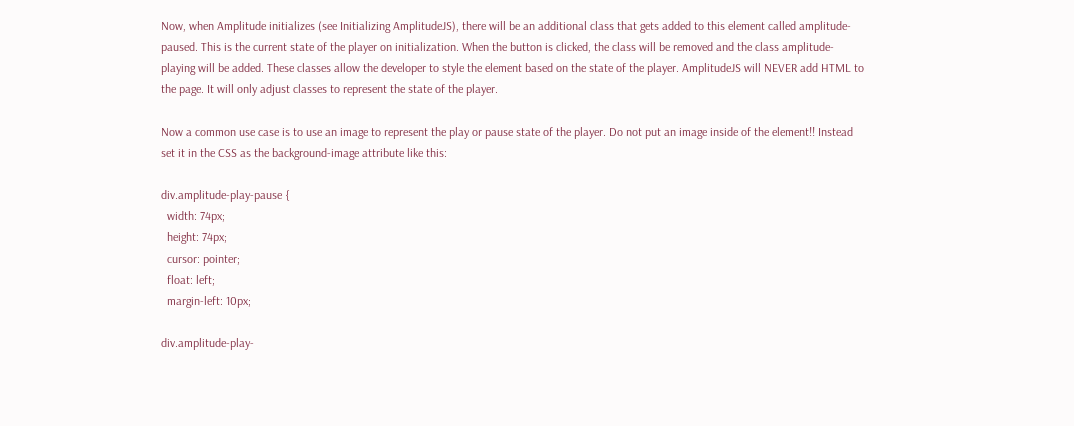Now, when Amplitude initializes (see Initializing AmplitudeJS), there will be an additional class that gets added to this element called amplitude-paused. This is the current state of the player on initialization. When the button is clicked, the class will be removed and the class amplitude-playing will be added. These classes allow the developer to style the element based on the state of the player. AmplitudeJS will NEVER add HTML to the page. It will only adjust classes to represent the state of the player.

Now a common use case is to use an image to represent the play or pause state of the player. Do not put an image inside of the element!! Instead set it in the CSS as the background-image attribute like this:

div.amplitude-play-pause {
  width: 74px;
  height: 74px;
  cursor: pointer;
  float: left;
  margin-left: 10px;

div.amplitude-play-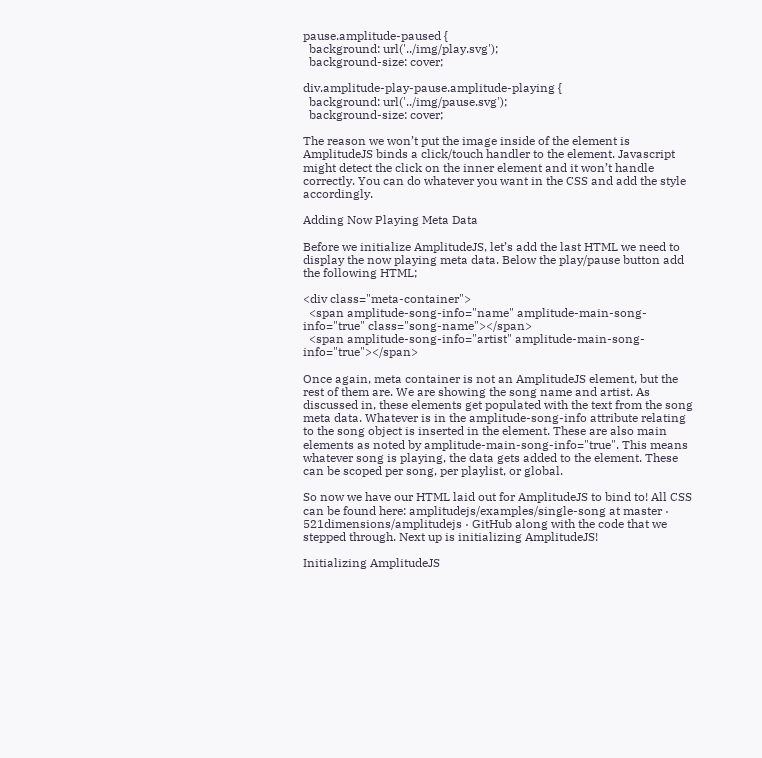pause.amplitude-paused {
  background: url('../img/play.svg');
  background-size: cover;

div.amplitude-play-pause.amplitude-playing {
  background: url('../img/pause.svg');
  background-size: cover;

The reason we won’t put the image inside of the element is AmplitudeJS binds a click/touch handler to the element. Javascript might detect the click on the inner element and it won’t handle correctly. You can do whatever you want in the CSS and add the style accordingly.

Adding Now Playing Meta Data

Before we initialize AmplitudeJS, let’s add the last HTML we need to display the now playing meta data. Below the play/pause button add the following HTML;

<div class="meta-container">
  <span amplitude-song-info="name" amplitude-main-song-info="true" class="song-name"></span>
  <span amplitude-song-info="artist" amplitude-main-song-info="true"></span>

Once again, meta container is not an AmplitudeJS element, but the rest of them are. We are showing the song name and artist. As discussed in, these elements get populated with the text from the song meta data. Whatever is in the amplitude-song-info attribute relating to the song object is inserted in the element. These are also main elements as noted by amplitude-main-song-info="true". This means whatever song is playing, the data gets added to the element. These can be scoped per song, per playlist, or global.

So now we have our HTML laid out for AmplitudeJS to bind to! All CSS can be found here: amplitudejs/examples/single-song at master · 521dimensions/amplitudejs · GitHub along with the code that we stepped through. Next up is initializing AmplitudeJS!

Initializing AmplitudeJS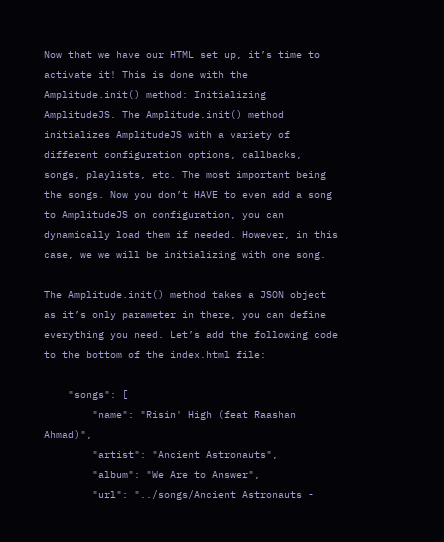Now that we have our HTML set up, it’s time to activate it! This is done with the Amplitude.init() method: Initializing AmplitudeJS. The Amplitude.init() method initializes AmplitudeJS with a variety of different configuration options, callbacks, songs, playlists, etc. The most important being the songs. Now you don’t HAVE to even add a song to AmplitudeJS on configuration, you can dynamically load them if needed. However, in this case, we we will be initializing with one song.

The Amplitude.init() method takes a JSON object as it’s only parameter in there, you can define everything you need. Let’s add the following code to the bottom of the index.html file:

    "songs": [
        "name": "Risin' High (feat Raashan Ahmad)",
        "artist": "Ancient Astronauts",
        "album": "We Are to Answer",
        "url": "../songs/Ancient Astronauts -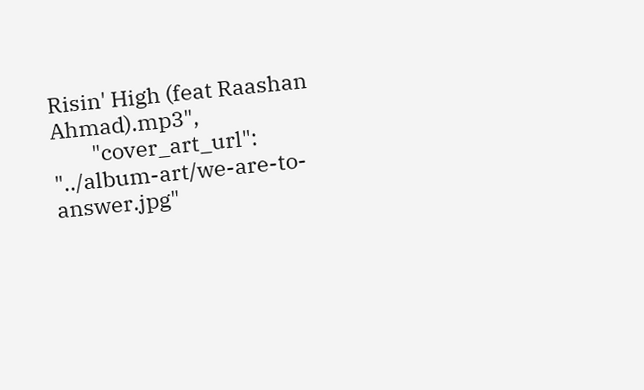Risin' High (feat Raashan Ahmad).mp3",
        "cover_art_url": "../album-art/we-are-to-answer.jpg"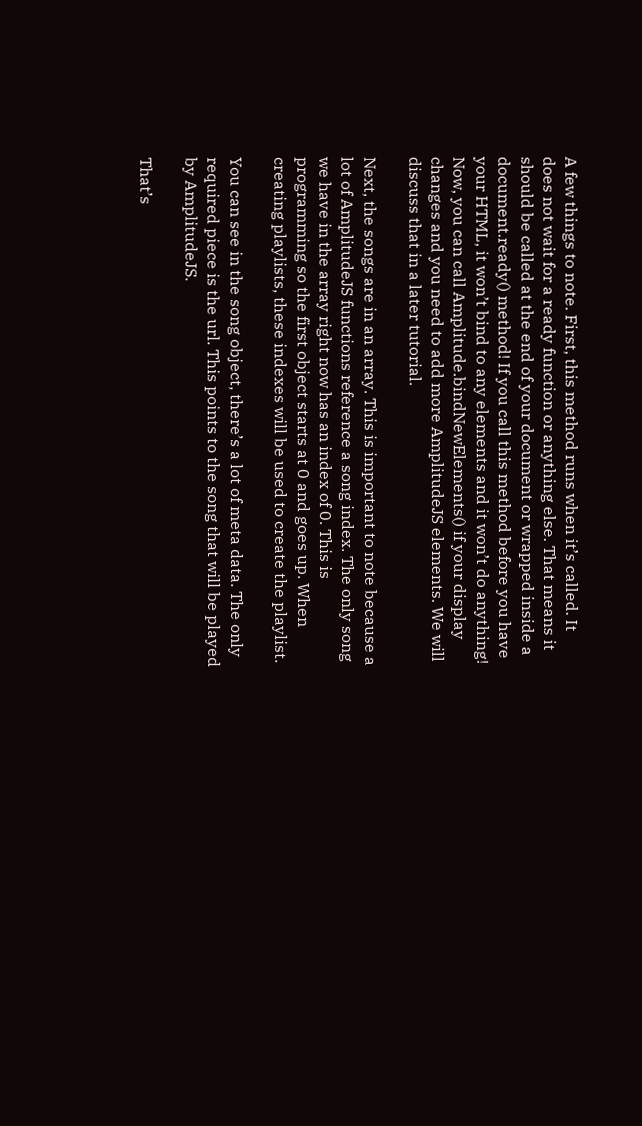A few things to note. First, this method runs when it’s called. It does not wait for a ready function or anything else. That means it should be called at the end of your document or wrapped inside a document.ready() method! If you call this method before you have your HTML, it won’t bind to any elements and it won’t do anything! Now, you can call Amplitude.bindNewElements() if your display changes and you need to add more AmplitudeJS elements. We will discuss that in a later tutorial.

Next, the songs are in an array. This is important to note because a lot of AmplitudeJS functions reference a song index. The only song we have in the array right now has an index of 0. This is programming so the first object starts at 0 and goes up. When creating playlists, these indexes will be used to create the playlist.

You can see in the song object, there’s a lot of meta data. The only required piece is the url. This points to the song that will be played by AmplitudeJS.

That’s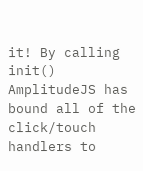it! By calling init() AmplitudeJS has bound all of the click/touch handlers to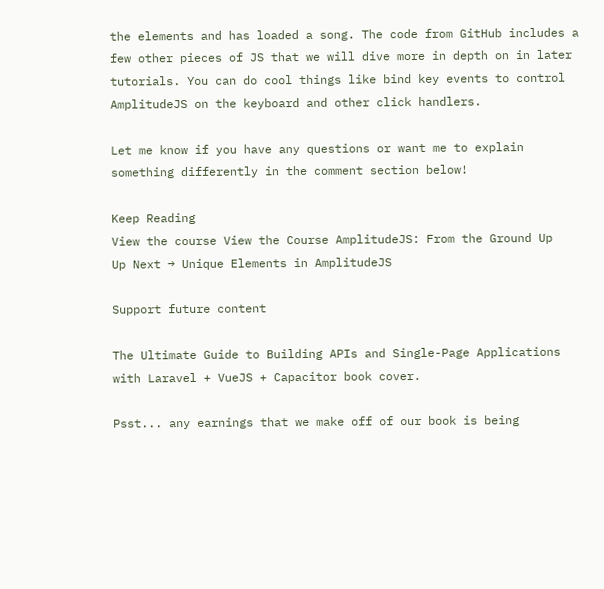the elements and has loaded a song. The code from GitHub includes a few other pieces of JS that we will dive more in depth on in later tutorials. You can do cool things like bind key events to control AmplitudeJS on the keyboard and other click handlers.

Let me know if you have any questions or want me to explain something differently in the comment section below!

Keep Reading
View the course View the Course AmplitudeJS: From the Ground Up
Up Next → Unique Elements in AmplitudeJS

Support future content

The Ultimate Guide to Building APIs and Single-Page Applications with Laravel + VueJS + Capacitor book cover.

Psst... any earnings that we make off of our book is being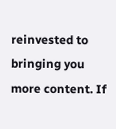reinvested to bringing you more content. If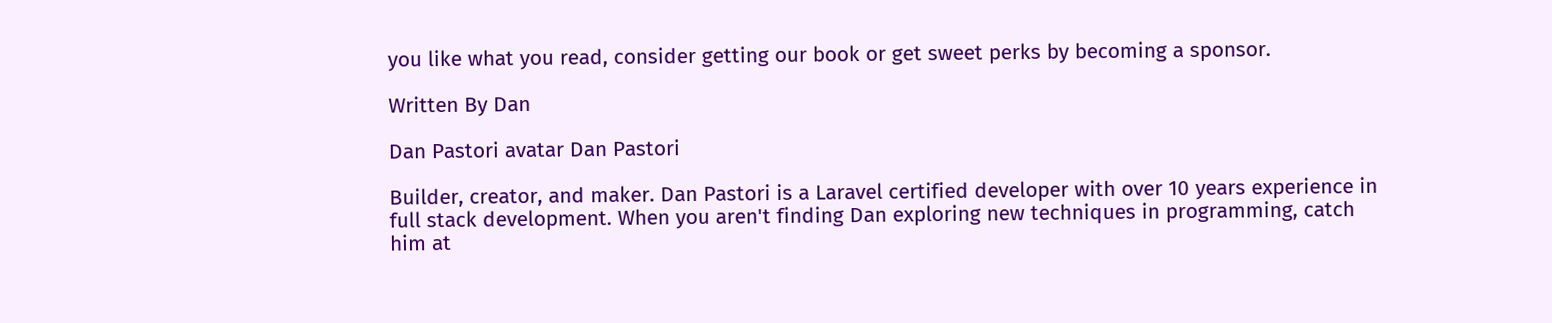you like what you read, consider getting our book or get sweet perks by becoming a sponsor.

Written By Dan

Dan Pastori avatar Dan Pastori

Builder, creator, and maker. Dan Pastori is a Laravel certified developer with over 10 years experience in full stack development. When you aren't finding Dan exploring new techniques in programming, catch him at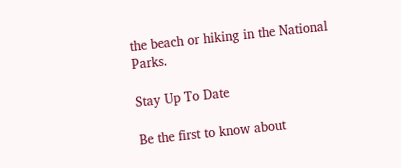the beach or hiking in the National Parks.

Stay Up To Date

Be the first to know about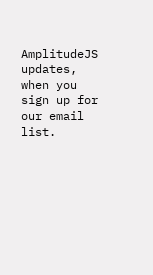AmplitudeJS updates, when you sign up for our email list.